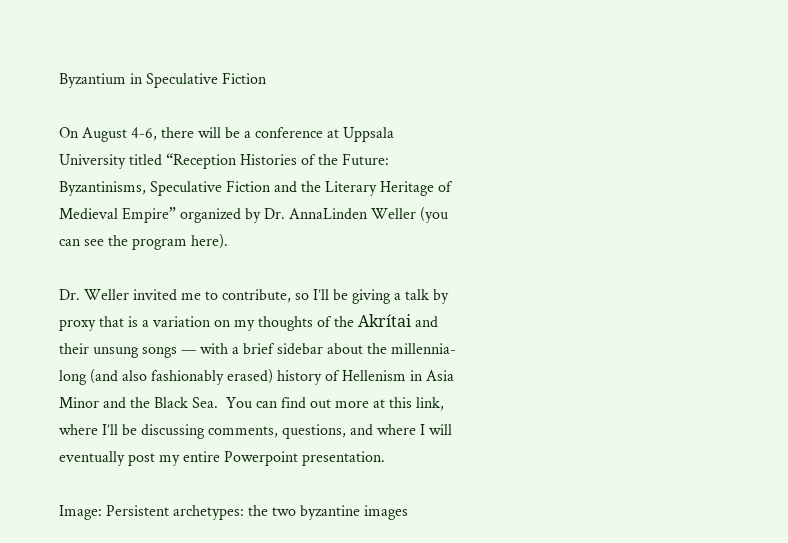Byzantium in Speculative Fiction

On August 4-6, there will be a conference at Uppsala University titled “Reception Histories of the Future: Byzantinisms, Speculative Fiction and the Literary Heritage of Medieval Empire” organized by Dr. AnnaLinden Weller (you can see the program here).

Dr. Weller invited me to contribute, so I’ll be giving a talk by proxy that is a variation on my thoughts of the Akrítai and their unsung songs — with a brief sidebar about the millennia-long (and also fashionably erased) history of Hellenism in Asia Minor and the Black Sea.  You can find out more at this link, where I’ll be discussing comments, questions, and where I will eventually post my entire Powerpoint presentation.

Image: Persistent archetypes: the two byzantine images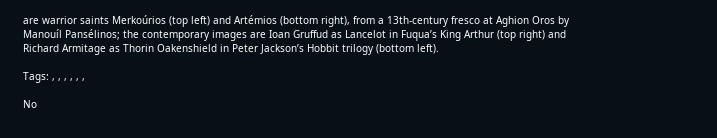are warrior saints Merkoúrios (top left) and Artémios (bottom right), from a 13th-century fresco at Aghion Oros by Manouíl Pansélinos; the contemporary images are Ioan Gruffud as Lancelot in Fuqua’s King Arthur (top right) and Richard Armitage as Thorin Oakenshield in Peter Jackson’s Hobbit trilogy (bottom left).

Tags: , , , , , ,

No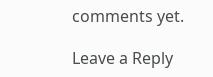comments yet.

Leave a Reply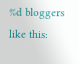%d bloggers like this: